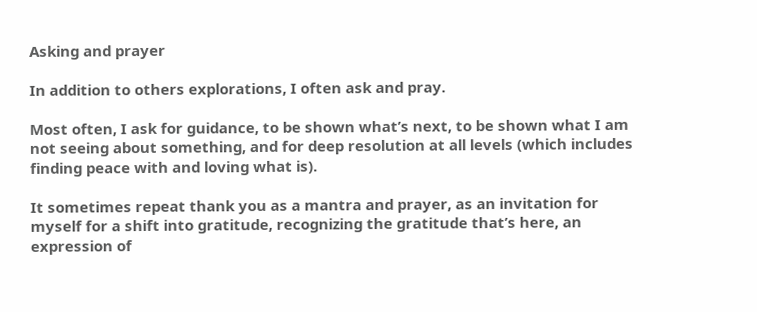Asking and prayer

In addition to others explorations, I often ask and pray.

Most often, I ask for guidance, to be shown what’s next, to be shown what I am not seeing about something, and for deep resolution at all levels (which includes finding peace with and loving what is).

It sometimes repeat thank you as a mantra and prayer, as an invitation for myself for a shift into gratitude, recognizing the gratitude that’s here, an expression of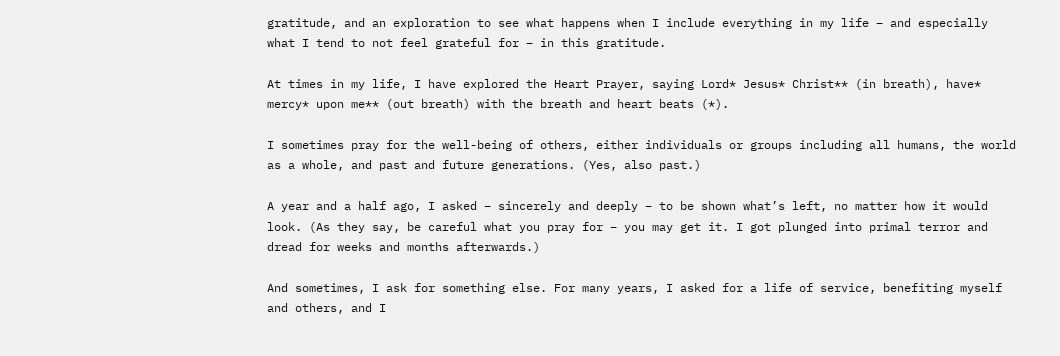gratitude, and an exploration to see what happens when I include everything in my life – and especially what I tend to not feel grateful for – in this gratitude.

At times in my life, I have explored the Heart Prayer, saying Lord* Jesus* Christ** (in breath), have* mercy* upon me** (out breath) with the breath and heart beats (*).

I sometimes pray for the well-being of others, either individuals or groups including all humans, the world as a whole, and past and future generations. (Yes, also past.)

A year and a half ago, I asked – sincerely and deeply – to be shown what’s left, no matter how it would look. (As they say, be careful what you pray for – you may get it. I got plunged into primal terror and dread for weeks and months afterwards.)

And sometimes, I ask for something else. For many years, I asked for a life of service, benefiting myself and others, and I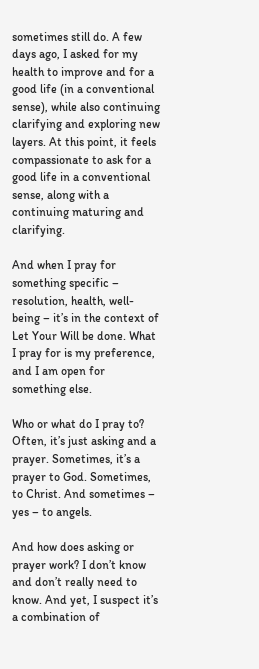sometimes still do. A few days ago, I asked for my health to improve and for a good life (in a conventional sense), while also continuing clarifying and exploring new layers. At this point, it feels compassionate to ask for a good life in a conventional sense, along with a continuing maturing and clarifying.

And when I pray for something specific – resolution, health, well-being – it’s in the context of Let Your Will be done. What I pray for is my preference, and I am open for something else.

Who or what do I pray to? Often, it’s just asking and a prayer. Sometimes, it’s a prayer to God. Sometimes, to Christ. And sometimes – yes – to angels.

And how does asking or prayer work? I don’t know and don’t really need to know. And yet, I suspect it’s a combination of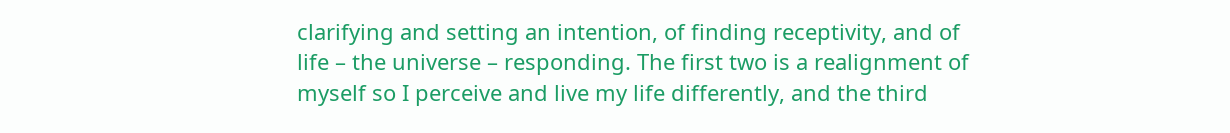clarifying and setting an intention, of finding receptivity, and of life – the universe – responding. The first two is a realignment of myself so I perceive and live my life differently, and the third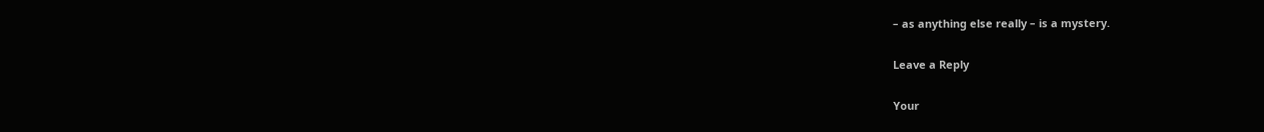– as anything else really – is a mystery.

Leave a Reply

Your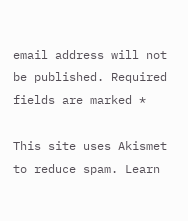email address will not be published. Required fields are marked *

This site uses Akismet to reduce spam. Learn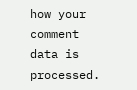how your comment data is processed.